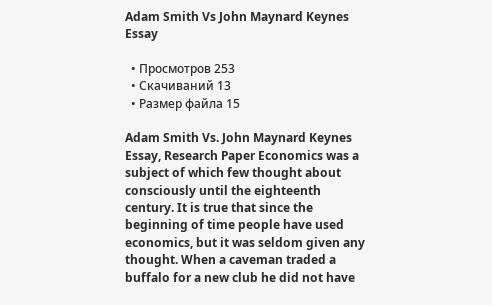Adam Smith Vs John Maynard Keynes Essay

  • Просмотров 253
  • Скачиваний 13
  • Размер файла 15

Adam Smith Vs. John Maynard Keynes Essay, Research Paper Economics was a subject of which few thought about consciously until the eighteenth century. It is true that since the beginning of time people have used economics, but it was seldom given any thought. When a caveman traded a buffalo for a new club he did not have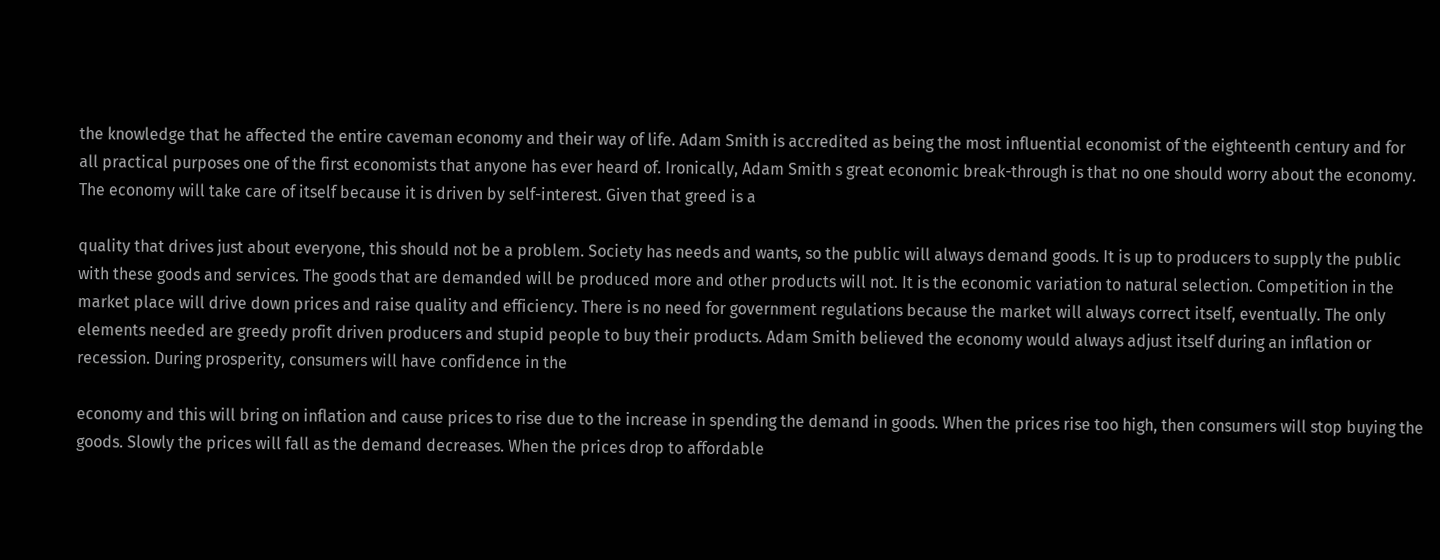the knowledge that he affected the entire caveman economy and their way of life. Adam Smith is accredited as being the most influential economist of the eighteenth century and for all practical purposes one of the first economists that anyone has ever heard of. Ironically, Adam Smith s great economic break-through is that no one should worry about the economy. The economy will take care of itself because it is driven by self-interest. Given that greed is a

quality that drives just about everyone, this should not be a problem. Society has needs and wants, so the public will always demand goods. It is up to producers to supply the public with these goods and services. The goods that are demanded will be produced more and other products will not. It is the economic variation to natural selection. Competition in the market place will drive down prices and raise quality and efficiency. There is no need for government regulations because the market will always correct itself, eventually. The only elements needed are greedy profit driven producers and stupid people to buy their products. Adam Smith believed the economy would always adjust itself during an inflation or recession. During prosperity, consumers will have confidence in the

economy and this will bring on inflation and cause prices to rise due to the increase in spending the demand in goods. When the prices rise too high, then consumers will stop buying the goods. Slowly the prices will fall as the demand decreases. When the prices drop to affordable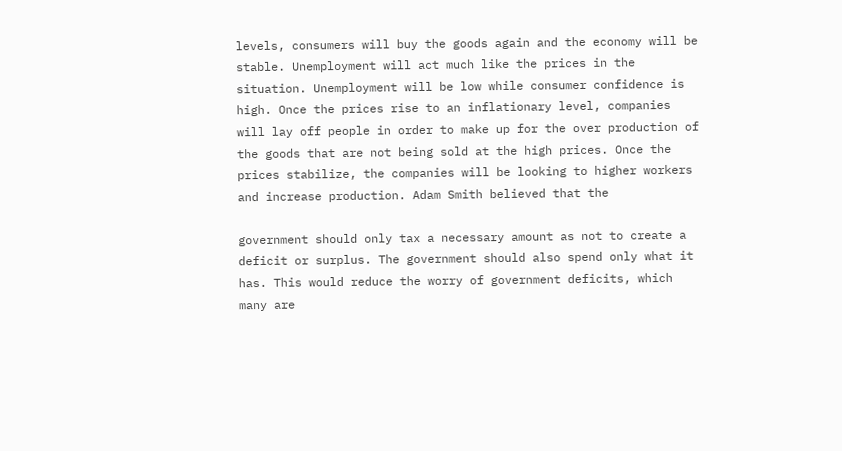levels, consumers will buy the goods again and the economy will be stable. Unemployment will act much like the prices in the situation. Unemployment will be low while consumer confidence is high. Once the prices rise to an inflationary level, companies will lay off people in order to make up for the over production of the goods that are not being sold at the high prices. Once the prices stabilize, the companies will be looking to higher workers and increase production. Adam Smith believed that the

government should only tax a necessary amount as not to create a deficit or surplus. The government should also spend only what it has. This would reduce the worry of government deficits, which many are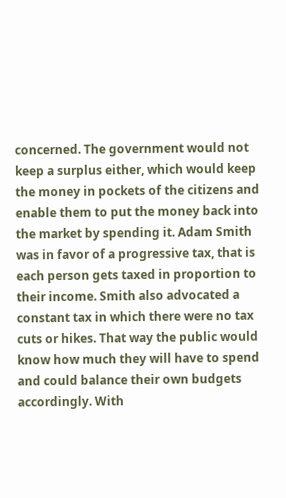concerned. The government would not keep a surplus either, which would keep the money in pockets of the citizens and enable them to put the money back into the market by spending it. Adam Smith was in favor of a progressive tax, that is each person gets taxed in proportion to their income. Smith also advocated a constant tax in which there were no tax cuts or hikes. That way the public would know how much they will have to spend and could balance their own budgets accordingly. With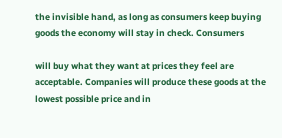the invisible hand, as long as consumers keep buying goods the economy will stay in check. Consumers

will buy what they want at prices they feel are acceptable. Companies will produce these goods at the lowest possible price and in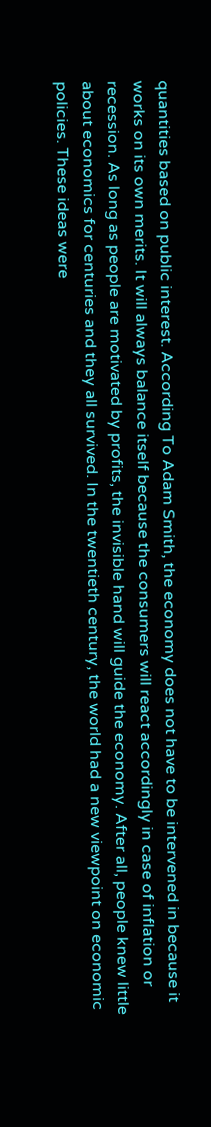quantities based on public interest. According To Adam Smith, the economy does not have to be intervened in because it works on its own merits. It will always balance itself because the consumers will react accordingly in case of inflation or recession. As long as people are motivated by profits, the invisible hand will guide the economy. After all, people knew little about economics for centuries and they all survived. In the twentieth century, the world had a new viewpoint on economic policies. These ideas were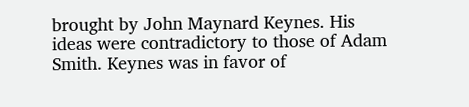brought by John Maynard Keynes. His ideas were contradictory to those of Adam Smith. Keynes was in favor of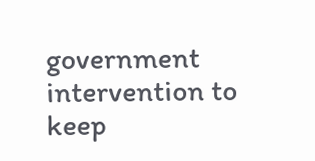government intervention to keep